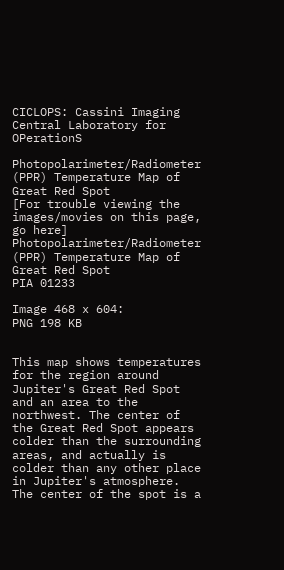CICLOPS: Cassini Imaging Central Laboratory for OPerationS

Photopolarimeter/Radiometer (PPR) Temperature Map of Great Red Spot
[For trouble viewing the images/movies on this page, go here]
Photopolarimeter/Radiometer (PPR) Temperature Map of Great Red Spot
PIA 01233

Image 468 x 604:
PNG 198 KB


This map shows temperatures for the region around Jupiter's Great Red Spot and an area to the northwest. The center of the Great Red Spot appears colder than the surrounding areas, and actually is colder than any other place in Jupiter's atmosphere. The center of the spot is a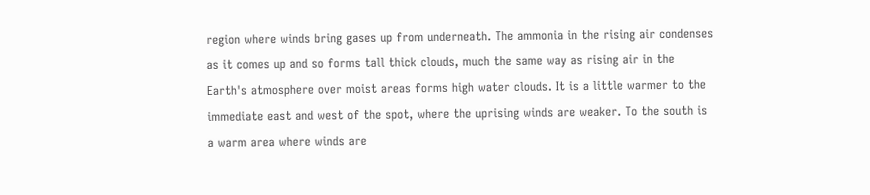region where winds bring gases up from underneath. The ammonia in the rising air condenses as it comes up and so forms tall thick clouds, much the same way as rising air in the Earth's atmosphere over moist areas forms high water clouds. It is a little warmer to the immediate east and west of the spot, where the uprising winds are weaker. To the south is a warm area where winds are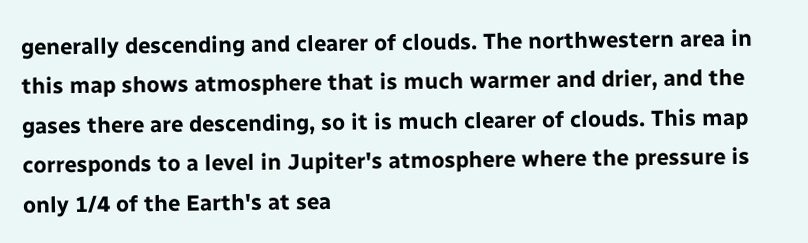generally descending and clearer of clouds. The northwestern area in this map shows atmosphere that is much warmer and drier, and the gases there are descending, so it is much clearer of clouds. This map corresponds to a level in Jupiter's atmosphere where the pressure is only 1/4 of the Earth's at sea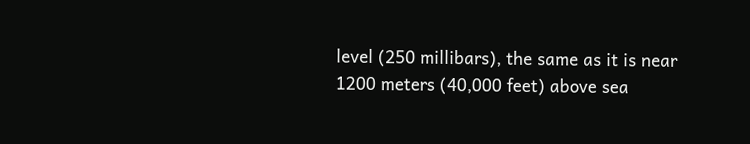level (250 millibars), the same as it is near 1200 meters (40,000 feet) above sea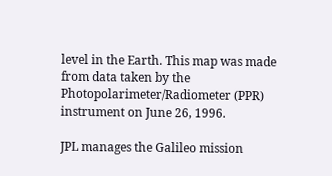level in the Earth. This map was made from data taken by the Photopolarimeter/Radiometer (PPR) instrument on June 26, 1996.

JPL manages the Galileo mission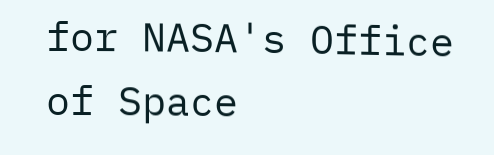for NASA's Office of Space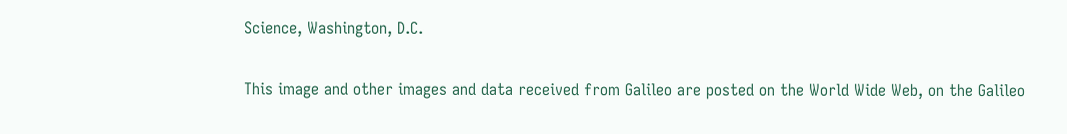Science, Washington, D.C.

This image and other images and data received from Galileo are posted on the World Wide Web, on the Galileo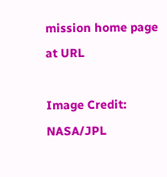mission home page at URL

Image Credit: NASA/JPL